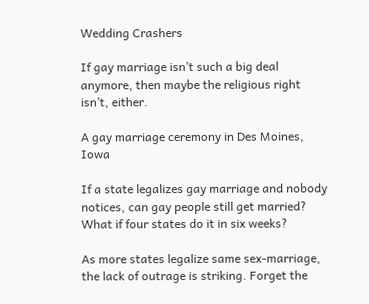Wedding Crashers

If gay marriage isn’t such a big deal anymore, then maybe the religious right isn’t, either.

A gay marriage ceremony in Des Moines, Iowa

If a state legalizes gay marriage and nobody notices, can gay people still get married? What if four states do it in six weeks?

As more states legalize same sex-marriage, the lack of outrage is striking. Forget the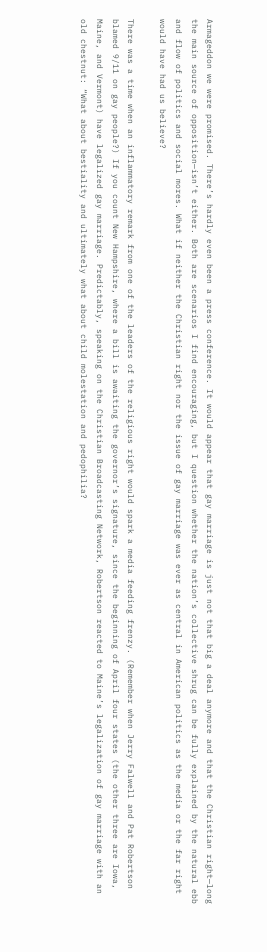Armageddon we were promised. There’s hardly even been a press conference. It would appear that gay marriage is just not that big a deal anymore and that the Christian right—long the main source of opposition—isn’t either. Both are scenarios I find encouraging, but I question whether the nation’s collective shrug can be fully explained by the natural ebb and flow of politics and social mores. What if neither the Christian right nor the issue of gay marriage was ever as central in American politics as the media or the far right would have had us believe?

There was a time when an inflammatory remark from one of the leaders of the religious right would spark a media feeding frenzy. (Remember when Jerry Falwell and Pat Robertson blamed 9/11 on gay people?) If you count New Hampshire, where a bill is awaiting the governor’s signature, since the beginning of April four states (the other three are Iowa, Maine, and Vermont) have legalized gay marriage. Predictably, speaking on the Christian Broadcasting Network, Robertson reacted to Maine’s legalization of gay marriage with an old chestnut: “What about bestiality and ultimately what about child molestation and pedophilia?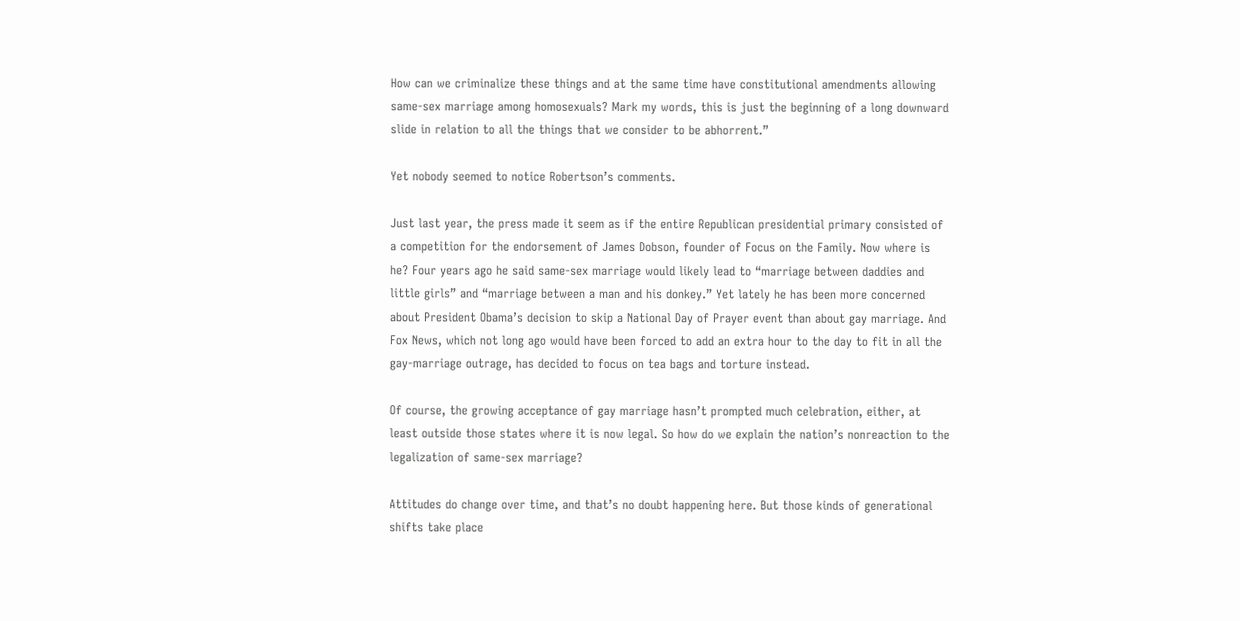How can we criminalize these things and at the same time have constitutional amendments allowing same-sex marriage among homosexuals? Mark my words, this is just the beginning of a long downward slide in relation to all the things that we consider to be abhorrent.”

Yet nobody seemed to notice Robertson’s comments.

Just last year, the press made it seem as if the entire Republican presidential primary consisted of a competition for the endorsement of James Dobson, founder of Focus on the Family. Now where is he? Four years ago he said same-sex marriage would likely lead to “marriage between daddies and little girls” and “marriage between a man and his donkey.” Yet lately he has been more concerned about President Obama’s decision to skip a National Day of Prayer event than about gay marriage. And Fox News, which not long ago would have been forced to add an extra hour to the day to fit in all the gay-marriage outrage, has decided to focus on tea bags and torture instead.

Of course, the growing acceptance of gay marriage hasn’t prompted much celebration, either, at least outside those states where it is now legal. So how do we explain the nation’s nonreaction to the legalization of same-sex marriage?

Attitudes do change over time, and that’s no doubt happening here. But those kinds of generational shifts take place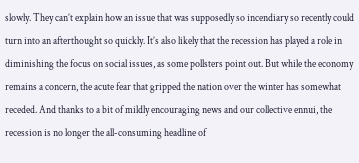slowly. They can’t explain how an issue that was supposedly so incendiary so recently could turn into an afterthought so quickly. It’s also likely that the recession has played a role in diminishing the focus on social issues, as some pollsters point out. But while the economy remains a concern, the acute fear that gripped the nation over the winter has somewhat receded. And thanks to a bit of mildly encouraging news and our collective ennui, the recession is no longer the all-consuming headline of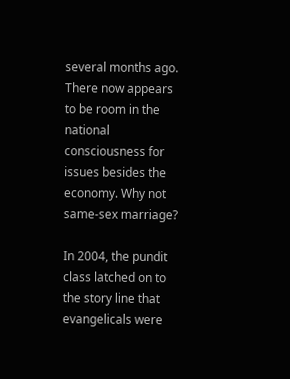several months ago. There now appears to be room in the national consciousness for issues besides the economy. Why not same-sex marriage?

In 2004, the pundit class latched on to the story line that evangelicals were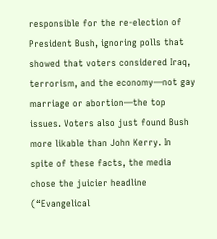responsible for the re-election of President Bush, ignoring polls that showed that voters considered Iraq, terrorism, and the economy—not gay marriage or abortion—the top issues. Voters also just found Bush more likable than John Kerry. In spite of these facts, the media chose the juicier headline (“Evangelical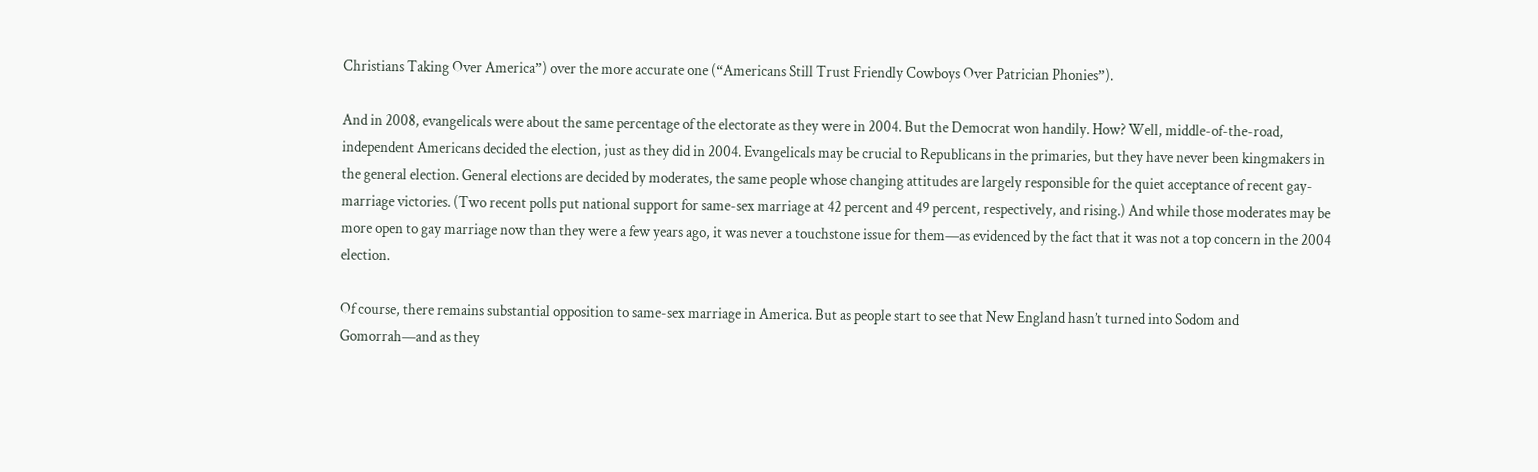Christians Taking Over America”) over the more accurate one (“Americans Still Trust Friendly Cowboys Over Patrician Phonies”).

And in 2008, evangelicals were about the same percentage of the electorate as they were in 2004. But the Democrat won handily. How? Well, middle-of-the-road, independent Americans decided the election, just as they did in 2004. Evangelicals may be crucial to Republicans in the primaries, but they have never been kingmakers in the general election. General elections are decided by moderates, the same people whose changing attitudes are largely responsible for the quiet acceptance of recent gay-marriage victories. (Two recent polls put national support for same-sex marriage at 42 percent and 49 percent, respectively, and rising.) And while those moderates may be more open to gay marriage now than they were a few years ago, it was never a touchstone issue for them—as evidenced by the fact that it was not a top concern in the 2004 election.

Of course, there remains substantial opposition to same-sex marriage in America. But as people start to see that New England hasn’t turned into Sodom and Gomorrah—and as they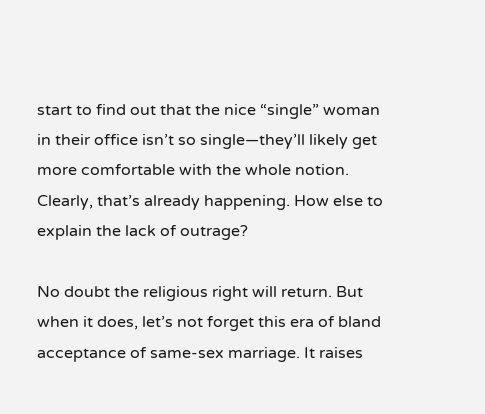start to find out that the nice “single” woman in their office isn’t so single—they’ll likely get more comfortable with the whole notion. Clearly, that’s already happening. How else to explain the lack of outrage?

No doubt the religious right will return. But when it does, let’s not forget this era of bland acceptance of same-sex marriage. It raises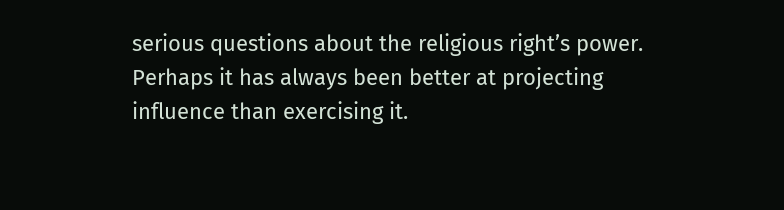serious questions about the religious right’s power. Perhaps it has always been better at projecting influence than exercising it.